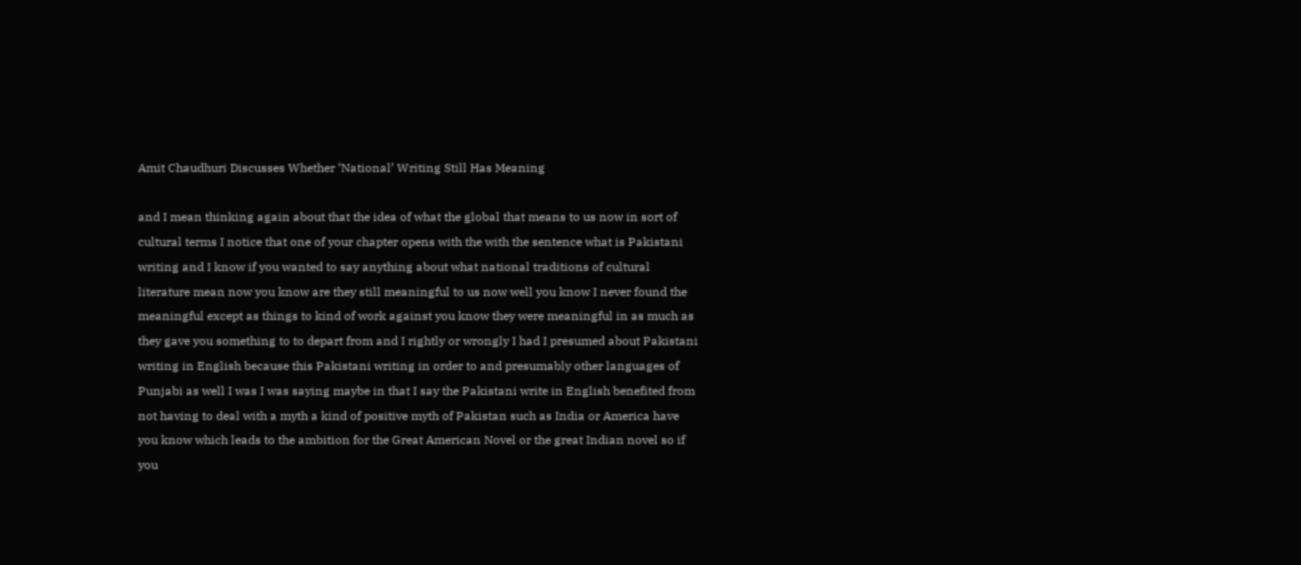Amit Chaudhuri Discusses Whether ‘National’ Writing Still Has Meaning

and I mean thinking again about that the idea of what the global that means to us now in sort of cultural terms I notice that one of your chapter opens with the with the sentence what is Pakistani writing and I know if you wanted to say anything about what national traditions of cultural literature mean now you know are they still meaningful to us now well you know I never found the meaningful except as things to kind of work against you know they were meaningful in as much as they gave you something to to depart from and I rightly or wrongly I had I presumed about Pakistani writing in English because this Pakistani writing in order to and presumably other languages of Punjabi as well I was I was saying maybe in that I say the Pakistani write in English benefited from not having to deal with a myth a kind of positive myth of Pakistan such as India or America have you know which leads to the ambition for the Great American Novel or the great Indian novel so if you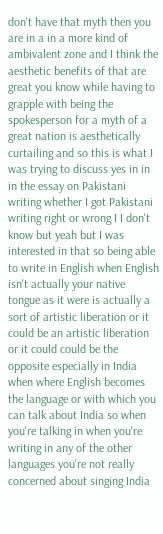don't have that myth then you are in a in a more kind of ambivalent zone and I think the aesthetic benefits of that are great you know while having to grapple with being the spokesperson for a myth of a great nation is aesthetically curtailing and so this is what I was trying to discuss yes in in in the essay on Pakistani writing whether I got Pakistani writing right or wrong I I don't know but yeah but I was interested in that so being able to write in English when English isn't actually your native tongue as it were is actually a sort of artistic liberation or it could be an artistic liberation or it could could be the opposite especially in India when where English becomes the language or with which you can talk about India so when you're talking in when you're writing in any of the other languages you're not really concerned about singing India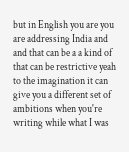but in English you are you are addressing India and and that can be a a kind of that can be restrictive yeah to the imagination it can give you a different set of ambitions when you're writing while what I was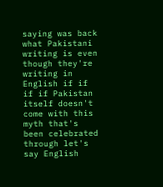saying was back what Pakistani writing is even though they're writing in English if if if if Pakistan itself doesn't come with this myth that's been celebrated through let's say English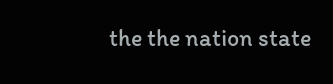the the nation state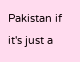Pakistan if it's just a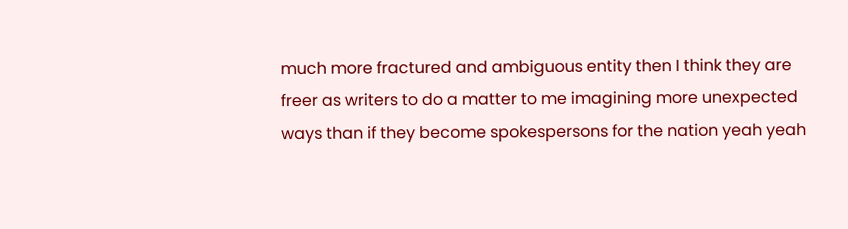much more fractured and ambiguous entity then I think they are freer as writers to do a matter to me imagining more unexpected ways than if they become spokespersons for the nation yeah yeah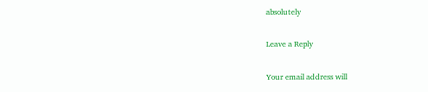absolutely

Leave a Reply

Your email address will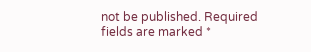not be published. Required fields are marked *